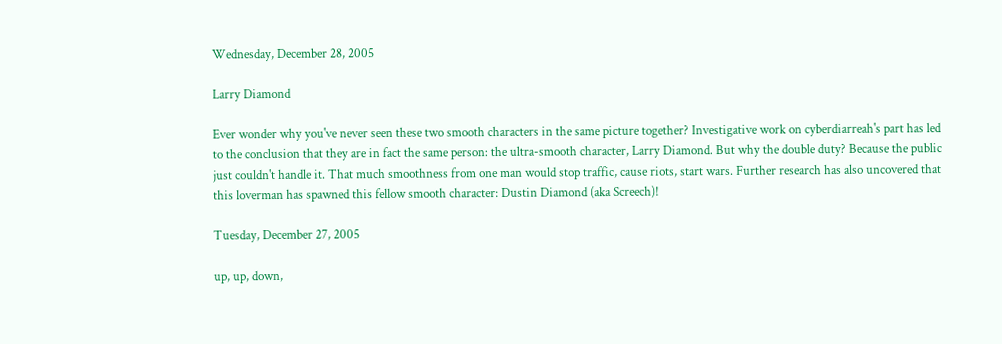Wednesday, December 28, 2005

Larry Diamond

Ever wonder why you've never seen these two smooth characters in the same picture together? Investigative work on cyberdiarreah's part has led to the conclusion that they are in fact the same person: the ultra-smooth character, Larry Diamond. But why the double duty? Because the public just couldn't handle it. That much smoothness from one man would stop traffic, cause riots, start wars. Further research has also uncovered that this loverman has spawned this fellow smooth character: Dustin Diamond (aka Screech)!

Tuesday, December 27, 2005

up, up, down,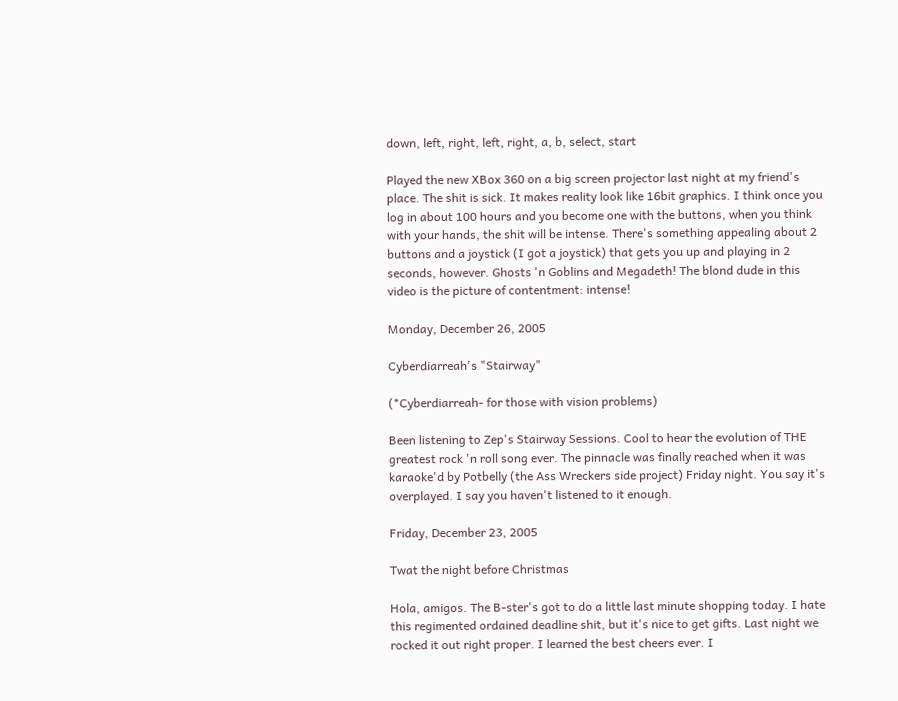down, left, right, left, right, a, b, select, start

Played the new XBox 360 on a big screen projector last night at my friend's place. The shit is sick. It makes reality look like 16bit graphics. I think once you log in about 100 hours and you become one with the buttons, when you think with your hands, the shit will be intense. There's something appealing about 2 buttons and a joystick (I got a joystick) that gets you up and playing in 2 seconds, however. Ghosts 'n Goblins and Megadeth! The blond dude in this video is the picture of contentment: intense!

Monday, December 26, 2005

Cyberdiarreah's "Stairway"

(*Cyberdiarreah- for those with vision problems)

Been listening to Zep's Stairway Sessions. Cool to hear the evolution of THE greatest rock 'n roll song ever. The pinnacle was finally reached when it was karaoke'd by Potbelly (the Ass Wreckers side project) Friday night. You say it's overplayed. I say you haven't listened to it enough.

Friday, December 23, 2005

Twat the night before Christmas

Hola, amigos. The B-ster's got to do a little last minute shopping today. I hate this regimented ordained deadline shit, but it's nice to get gifts. Last night we rocked it out right proper. I learned the best cheers ever. I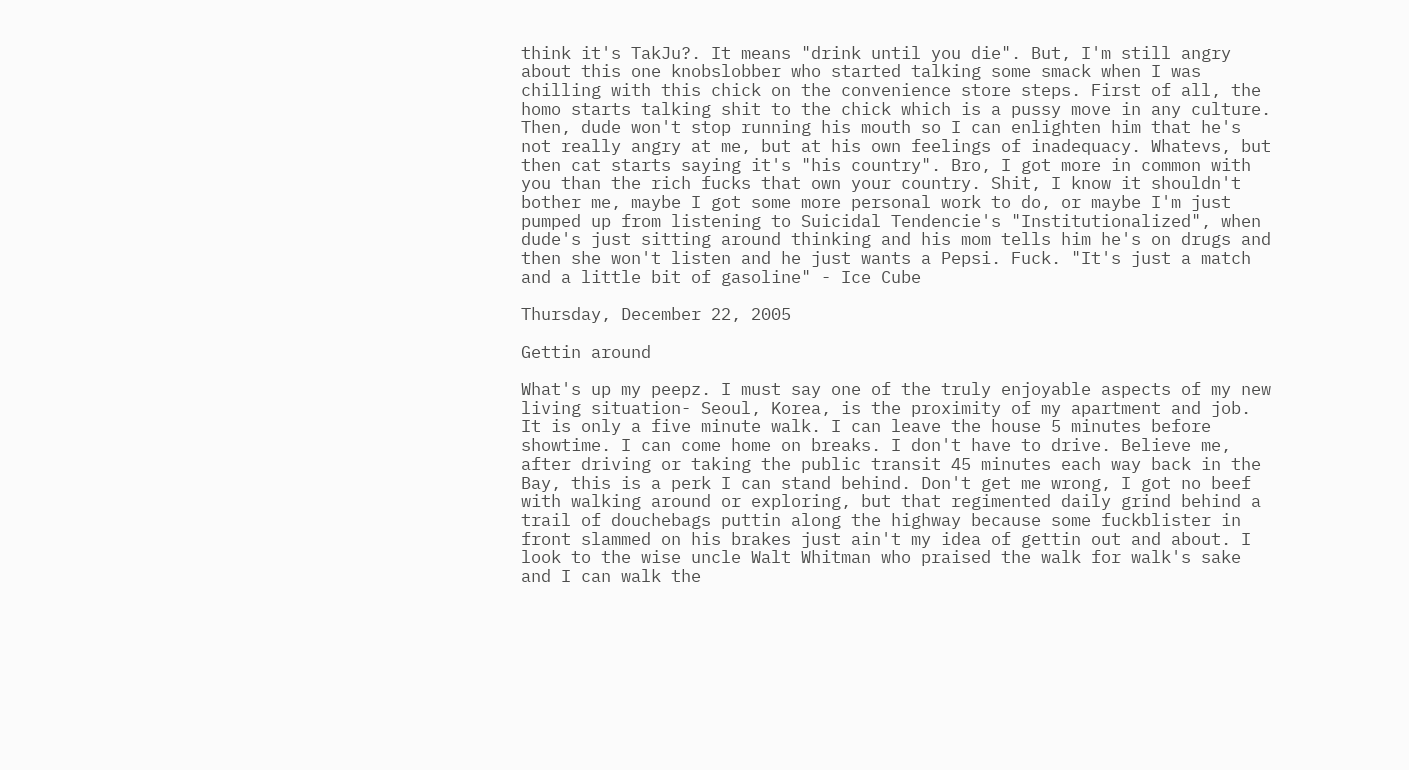think it's TakJu?. It means "drink until you die". But, I'm still angry about this one knobslobber who started talking some smack when I was chilling with this chick on the convenience store steps. First of all, the homo starts talking shit to the chick which is a pussy move in any culture. Then, dude won't stop running his mouth so I can enlighten him that he's not really angry at me, but at his own feelings of inadequacy. Whatevs, but then cat starts saying it's "his country". Bro, I got more in common with you than the rich fucks that own your country. Shit, I know it shouldn't bother me, maybe I got some more personal work to do, or maybe I'm just pumped up from listening to Suicidal Tendencie's "Institutionalized", when dude's just sitting around thinking and his mom tells him he's on drugs and then she won't listen and he just wants a Pepsi. Fuck. "It's just a match and a little bit of gasoline" - Ice Cube

Thursday, December 22, 2005

Gettin around

What's up my peepz. I must say one of the truly enjoyable aspects of my new living situation- Seoul, Korea, is the proximity of my apartment and job. It is only a five minute walk. I can leave the house 5 minutes before showtime. I can come home on breaks. I don't have to drive. Believe me, after driving or taking the public transit 45 minutes each way back in the Bay, this is a perk I can stand behind. Don't get me wrong, I got no beef with walking around or exploring, but that regimented daily grind behind a trail of douchebags puttin along the highway because some fuckblister in front slammed on his brakes just ain't my idea of gettin out and about. I look to the wise uncle Walt Whitman who praised the walk for walk's sake and I can walk the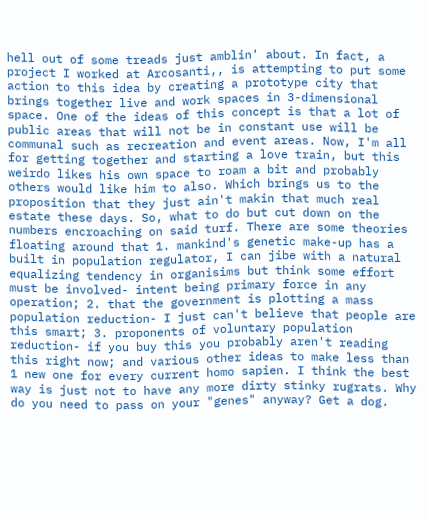hell out of some treads just amblin' about. In fact, a project I worked at Arcosanti,, is attempting to put some action to this idea by creating a prototype city that brings together live and work spaces in 3-dimensional space. One of the ideas of this concept is that a lot of public areas that will not be in constant use will be communal such as recreation and event areas. Now, I'm all for getting together and starting a love train, but this weirdo likes his own space to roam a bit and probably others would like him to also. Which brings us to the proposition that they just ain't makin that much real estate these days. So, what to do but cut down on the numbers encroaching on said turf. There are some theories floating around that 1. mankind's genetic make-up has a built in population regulator, I can jibe with a natural equalizing tendency in organisims but think some effort must be involved- intent being primary force in any operation; 2. that the government is plotting a mass population reduction- I just can't believe that people are this smart; 3. proponents of voluntary population reduction- if you buy this you probably aren't reading this right now; and various other ideas to make less than 1 new one for every current homo sapien. I think the best way is just not to have any more dirty stinky rugrats. Why do you need to pass on your "genes" anyway? Get a dog.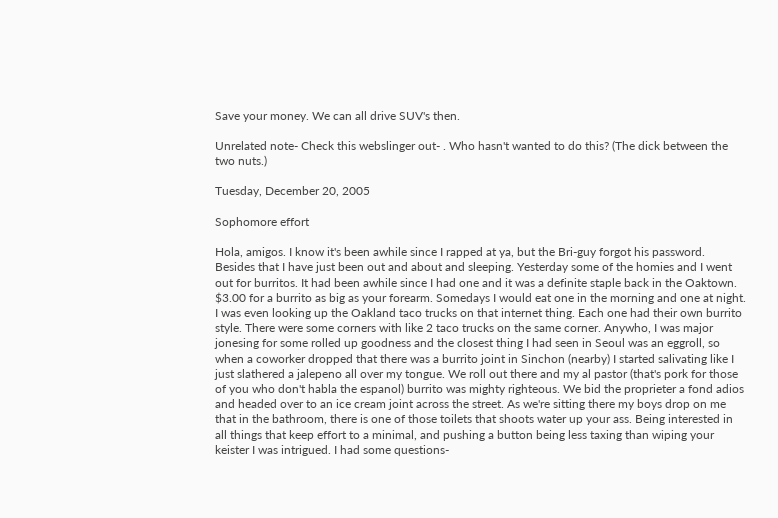Save your money. We can all drive SUV's then.

Unrelated note- Check this webslinger out- . Who hasn't wanted to do this? (The dick between the two nuts.)

Tuesday, December 20, 2005

Sophomore effort

Hola, amigos. I know it's been awhile since I rapped at ya, but the Bri-guy forgot his password. Besides that I have just been out and about and sleeping. Yesterday some of the homies and I went out for burritos. It had been awhile since I had one and it was a definite staple back in the Oaktown. $3.00 for a burrito as big as your forearm. Somedays I would eat one in the morning and one at night. I was even looking up the Oakland taco trucks on that internet thing. Each one had their own burrito style. There were some corners with like 2 taco trucks on the same corner. Anywho, I was major jonesing for some rolled up goodness and the closest thing I had seen in Seoul was an eggroll, so when a coworker dropped that there was a burrito joint in Sinchon (nearby) I started salivating like I just slathered a jalepeno all over my tongue. We roll out there and my al pastor (that's pork for those of you who don't habla the espanol) burrito was mighty righteous. We bid the proprieter a fond adios and headed over to an ice cream joint across the street. As we're sitting there my boys drop on me that in the bathroom, there is one of those toilets that shoots water up your ass. Being interested in all things that keep effort to a minimal, and pushing a button being less taxing than wiping your keister I was intrigued. I had some questions-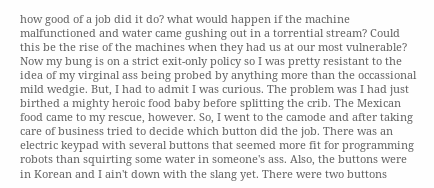how good of a job did it do? what would happen if the machine malfunctioned and water came gushing out in a torrential stream? Could this be the rise of the machines when they had us at our most vulnerable?
Now my bung is on a strict exit-only policy so I was pretty resistant to the idea of my virginal ass being probed by anything more than the occassional mild wedgie. But, I had to admit I was curious. The problem was I had just birthed a mighty heroic food baby before splitting the crib. The Mexican food came to my rescue, however. So, I went to the camode and after taking care of business tried to decide which button did the job. There was an electric keypad with several buttons that seemed more fit for programming robots than squirting some water in someone's ass. Also, the buttons were in Korean and I ain't down with the slang yet. There were two buttons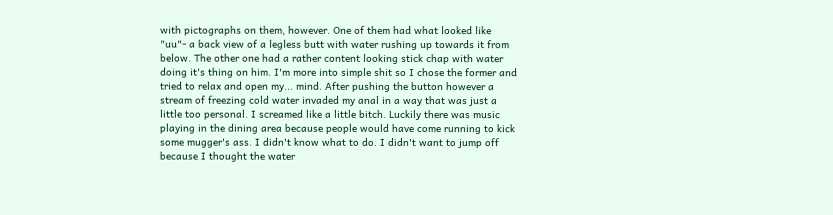with pictographs on them, however. One of them had what looked like "uu"- a back view of a legless butt with water rushing up towards it from below. The other one had a rather content looking stick chap with water doing it's thing on him. I'm more into simple shit so I chose the former and tried to relax and open my... mind. After pushing the button however a stream of freezing cold water invaded my anal in a way that was just a little too personal. I screamed like a little bitch. Luckily there was music playing in the dining area because people would have come running to kick some mugger's ass. I didn't know what to do. I didn't want to jump off because I thought the water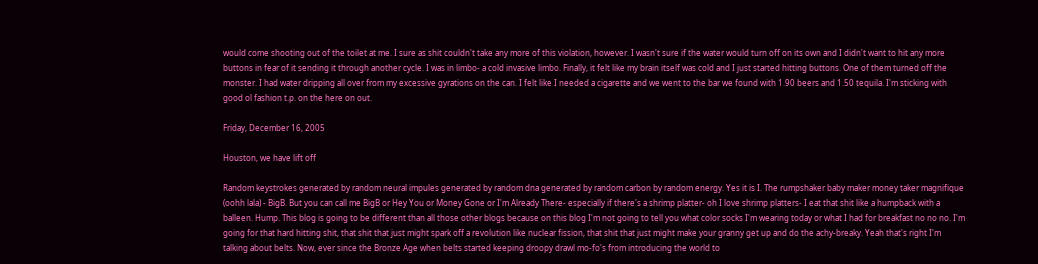would come shooting out of the toilet at me. I sure as shit couldn't take any more of this violation, however. I wasn't sure if the water would turn off on its own and I didn't want to hit any more buttons in fear of it sending it through another cycle. I was in limbo- a cold invasive limbo. Finally, it felt like my brain itself was cold and I just started hitting buttons. One of them turned off the monster. I had water dripping all over from my excessive gyrations on the can. I felt like I needed a cigarette and we went to the bar we found with 1.90 beers and 1.50 tequila. I'm sticking with good ol fashion t.p. on the here on out.

Friday, December 16, 2005

Houston, we have lift off

Random keystrokes generated by random neural impules generated by random dna generated by random carbon by random energy. Yes it is I. The rumpshaker baby maker money taker magnifique (oohh lala) - BigB. But you can call me BigB or Hey You or Money Gone or I'm Already There- especially if there's a shrimp platter- oh I love shrimp platters- I eat that shit like a humpback with a balleen. Hump. This blog is going to be different than all those other blogs because on this blog I'm not going to tell you what color socks I'm wearing today or what I had for breakfast no no no. I'm going for that hard hitting shit, that shit that just might spark off a revolution like nuclear fission, that shit that just might make your granny get up and do the achy-breaky. Yeah that's right I'm talking about belts. Now, ever since the Bronze Age when belts started keeping droopy drawl mo-fo's from introducing the world to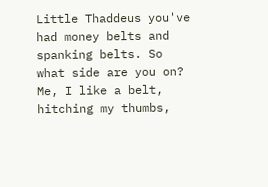Little Thaddeus you've had money belts and spanking belts. So what side are you on? Me, I like a belt, hitching my thumbs,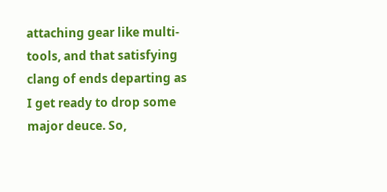attaching gear like multi-tools, and that satisfying clang of ends departing as I get ready to drop some major deuce. So,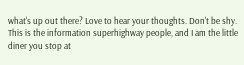what's up out there? Love to hear your thoughts. Don't be shy. This is the information superhighway people, and I am the little diner you stop at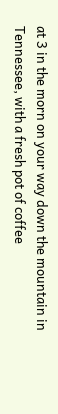at 3 in the morn on your way down the mountain in Tennessee, with a fresh pot of coffee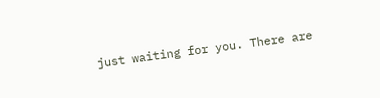just waiting for you. There are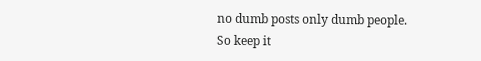no dumb posts only dumb people. So keep it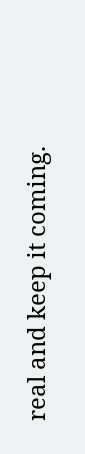real and keep it coming.